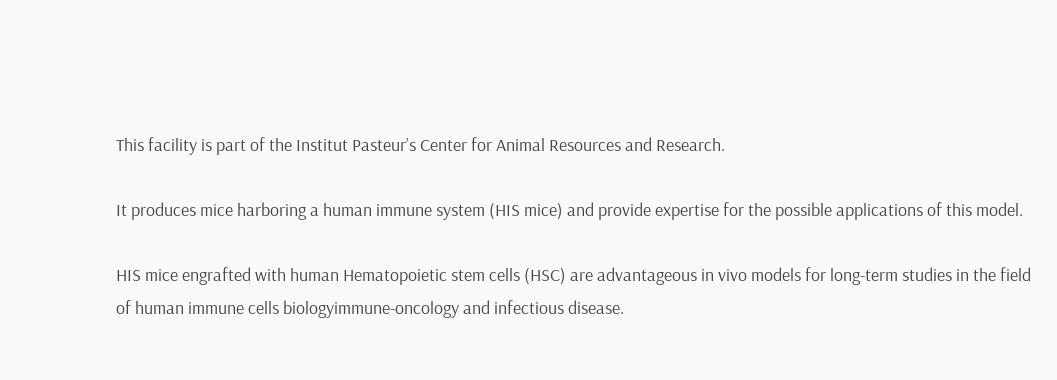This facility is part of the Institut Pasteur’s Center for Animal Resources and Research.

It produces mice harboring a human immune system (HIS mice) and provide expertise for the possible applications of this model.

HIS mice engrafted with human Hematopoietic stem cells (HSC) are advantageous in vivo models for long-term studies in the field of human immune cells biologyimmune-oncology and infectious disease.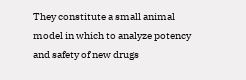They constitute a small animal model in which to analyze potency and safety of new drugs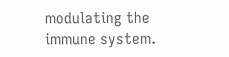modulating the immune system.